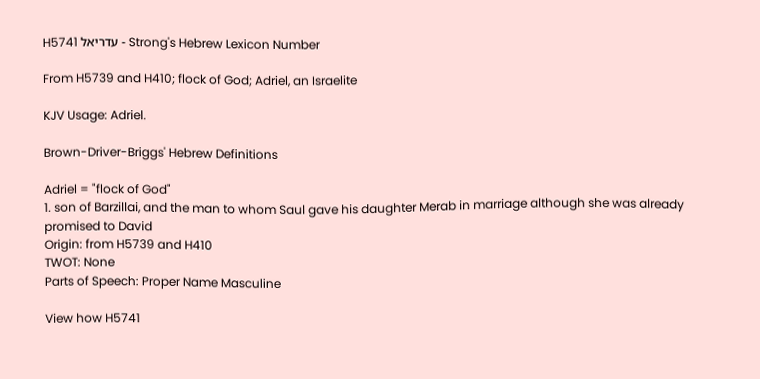H5741 עדריאל - Strong's Hebrew Lexicon Number

From H5739 and H410; flock of God; Adriel, an Israelite

KJV Usage: Adriel.

Brown-Driver-Briggs' Hebrew Definitions

Adriel = "flock of God"
1. son of Barzillai, and the man to whom Saul gave his daughter Merab in marriage although she was already promised to David
Origin: from H5739 and H410
TWOT: None
Parts of Speech: Proper Name Masculine

View how H5741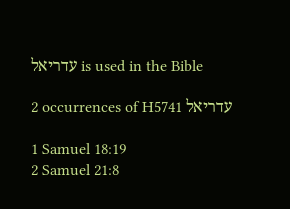עדריאל is used in the Bible

2 occurrences of H5741 עדריאל

1 Samuel 18:19
2 Samuel 21:8